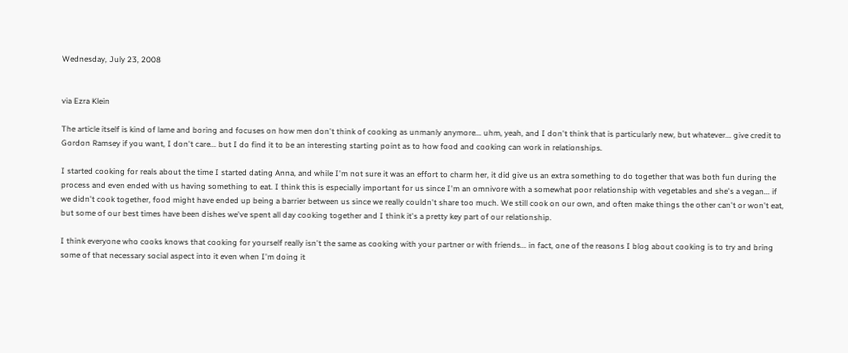Wednesday, July 23, 2008


via Ezra Klein

The article itself is kind of lame and boring and focuses on how men don't think of cooking as unmanly anymore... uhm, yeah, and I don't think that is particularly new, but whatever... give credit to Gordon Ramsey if you want, I don't care... but I do find it to be an interesting starting point as to how food and cooking can work in relationships.

I started cooking for reals about the time I started dating Anna, and while I'm not sure it was an effort to charm her, it did give us an extra something to do together that was both fun during the process and even ended with us having something to eat. I think this is especially important for us since I'm an omnivore with a somewhat poor relationship with vegetables and she's a vegan... if we didn't cook together, food might have ended up being a barrier between us since we really couldn't share too much. We still cook on our own, and often make things the other can't or won't eat, but some of our best times have been dishes we've spent all day cooking together and I think it's a pretty key part of our relationship.

I think everyone who cooks knows that cooking for yourself really isn't the same as cooking with your partner or with friends... in fact, one of the reasons I blog about cooking is to try and bring some of that necessary social aspect into it even when I'm doing it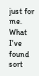just for me. What I've found sort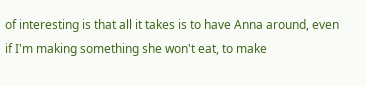of interesting is that all it takes is to have Anna around, even if I'm making something she won't eat, to make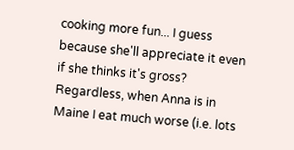cooking more fun... I guess because she'll appreciate it even if she thinks it's gross? Regardless, when Anna is in Maine I eat much worse (i.e. lots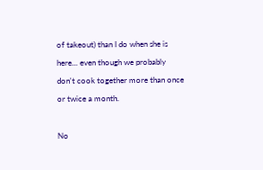of takeout) than I do when she is here... even though we probably don't cook together more than once or twice a month.

No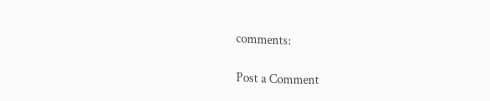comments:

Post a Comment